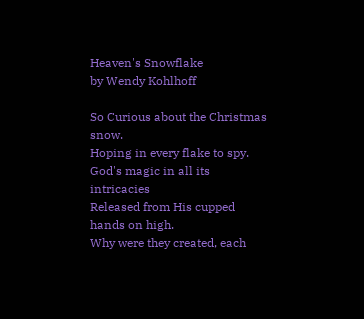Heaven's Snowflake
by Wendy Kohlhoff

So Curious about the Christmas snow.
Hoping in every flake to spy.
God's magic in all its intricacies
Released from His cupped hands on high.
Why were they created, each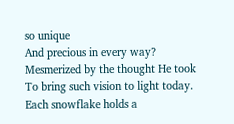so unique
And precious in every way?
Mesmerized by the thought He took
To bring such vision to light today.
Each snowflake holds a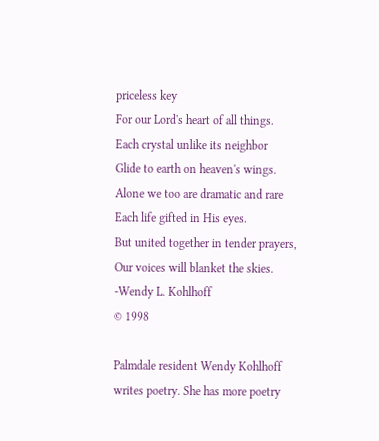priceless key
For our Lord's heart of all things.
Each crystal unlike its neighbor
Glide to earth on heaven's wings.
Alone we too are dramatic and rare
Each life gifted in His eyes.
But united together in tender prayers,
Our voices will blanket the skies.
-Wendy L. Kohlhoff
© 1998

Palmdale resident Wendy Kohlhoff writes poetry. She has more poetry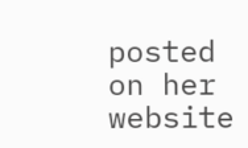posted on her website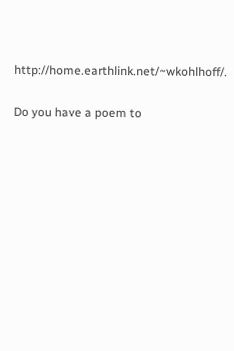http://home.earthlink.net/~wkohlhoff/.

Do you have a poem to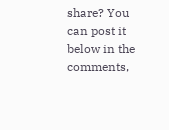share? You can post it below in the comments,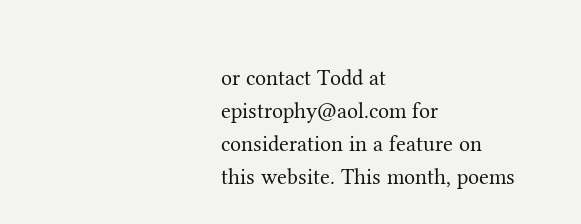or contact Todd at epistrophy@aol.com for consideration in a feature on this website. This month, poems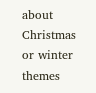about Christmas or winter themes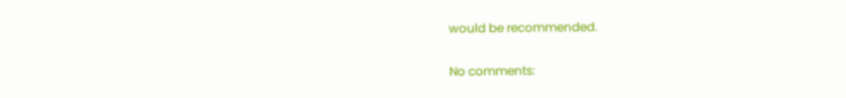would be recommended.

No comments: